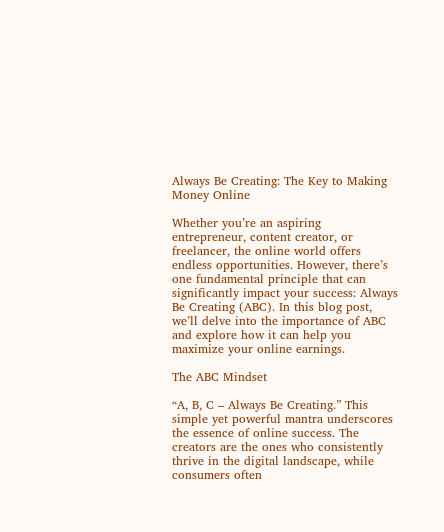Always Be Creating: The Key to Making Money Online

Whether you’re an aspiring entrepreneur, content creator, or freelancer, the online world offers endless opportunities. However, there’s one fundamental principle that can significantly impact your success: Always Be Creating (ABC). In this blog post, we’ll delve into the importance of ABC and explore how it can help you maximize your online earnings.

The ABC Mindset

“A, B, C – Always Be Creating.” This simple yet powerful mantra underscores the essence of online success. The creators are the ones who consistently thrive in the digital landscape, while consumers often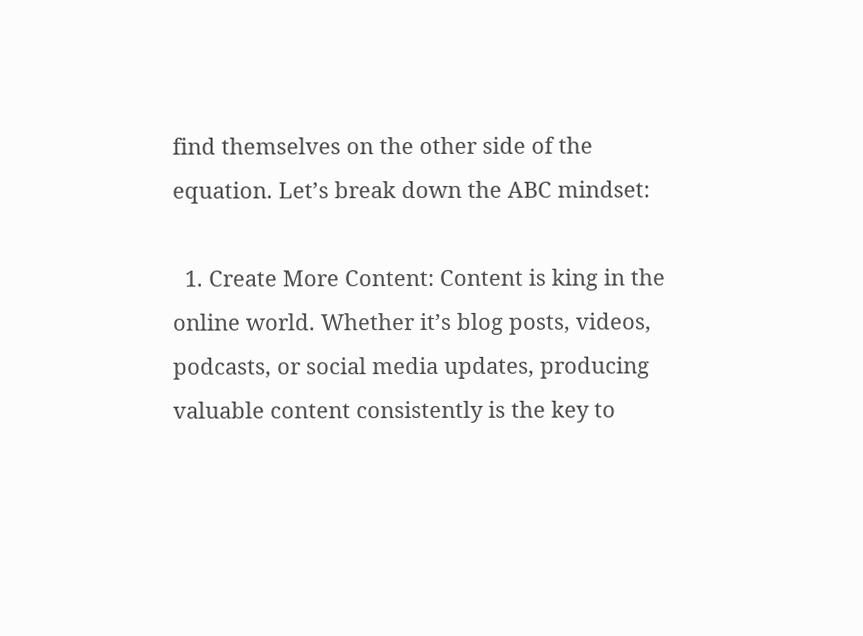find themselves on the other side of the equation. Let’s break down the ABC mindset:

  1. Create More Content: Content is king in the online world. Whether it’s blog posts, videos, podcasts, or social media updates, producing valuable content consistently is the key to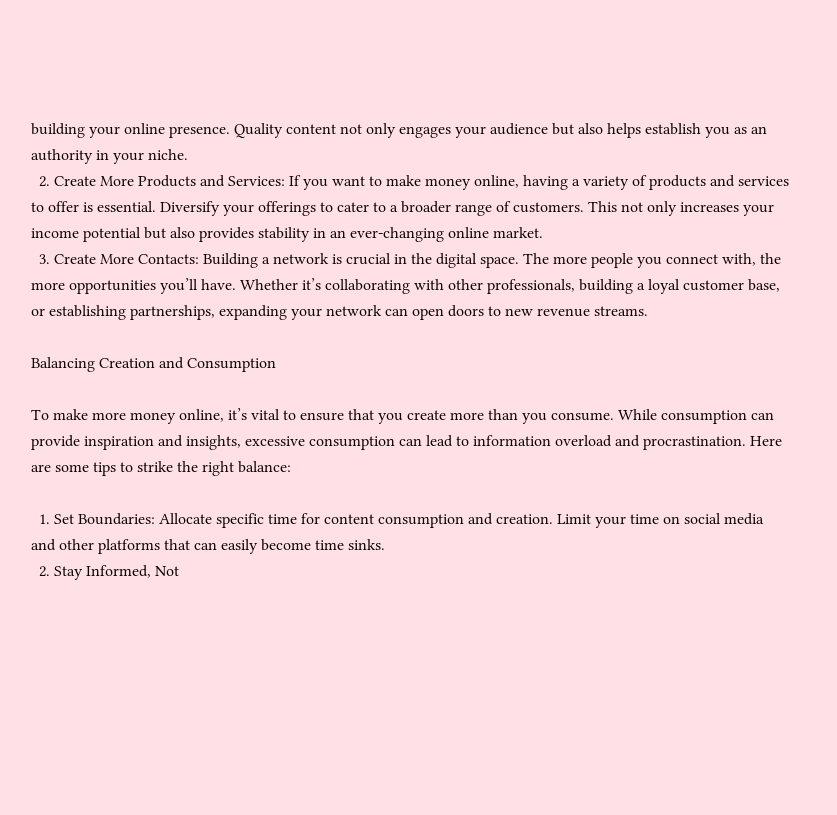building your online presence. Quality content not only engages your audience but also helps establish you as an authority in your niche.
  2. Create More Products and Services: If you want to make money online, having a variety of products and services to offer is essential. Diversify your offerings to cater to a broader range of customers. This not only increases your income potential but also provides stability in an ever-changing online market.
  3. Create More Contacts: Building a network is crucial in the digital space. The more people you connect with, the more opportunities you’ll have. Whether it’s collaborating with other professionals, building a loyal customer base, or establishing partnerships, expanding your network can open doors to new revenue streams.

Balancing Creation and Consumption

To make more money online, it’s vital to ensure that you create more than you consume. While consumption can provide inspiration and insights, excessive consumption can lead to information overload and procrastination. Here are some tips to strike the right balance:

  1. Set Boundaries: Allocate specific time for content consumption and creation. Limit your time on social media and other platforms that can easily become time sinks.
  2. Stay Informed, Not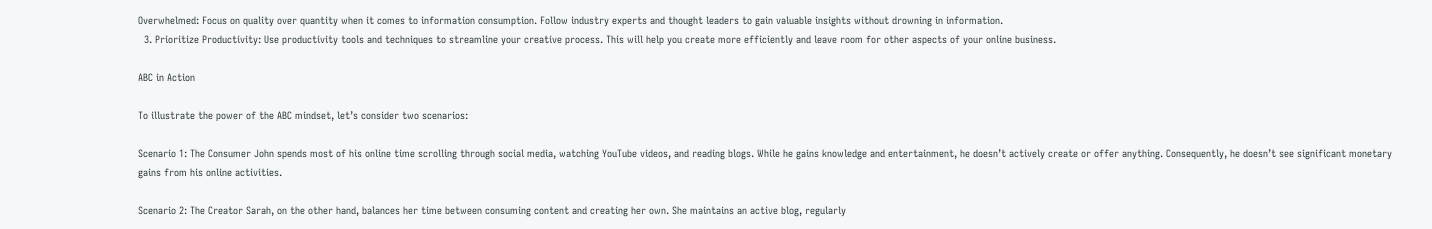Overwhelmed: Focus on quality over quantity when it comes to information consumption. Follow industry experts and thought leaders to gain valuable insights without drowning in information.
  3. Prioritize Productivity: Use productivity tools and techniques to streamline your creative process. This will help you create more efficiently and leave room for other aspects of your online business.

ABC in Action

To illustrate the power of the ABC mindset, let’s consider two scenarios:

Scenario 1: The Consumer John spends most of his online time scrolling through social media, watching YouTube videos, and reading blogs. While he gains knowledge and entertainment, he doesn’t actively create or offer anything. Consequently, he doesn’t see significant monetary gains from his online activities.

Scenario 2: The Creator Sarah, on the other hand, balances her time between consuming content and creating her own. She maintains an active blog, regularly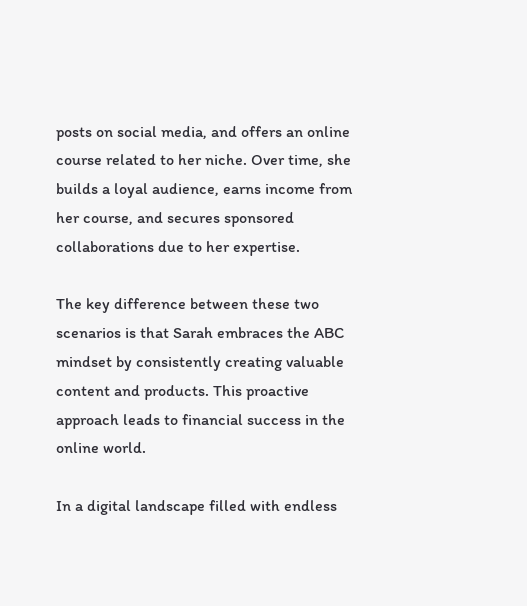posts on social media, and offers an online course related to her niche. Over time, she builds a loyal audience, earns income from her course, and secures sponsored collaborations due to her expertise.

The key difference between these two scenarios is that Sarah embraces the ABC mindset by consistently creating valuable content and products. This proactive approach leads to financial success in the online world.

In a digital landscape filled with endless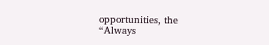opportunities, the “Always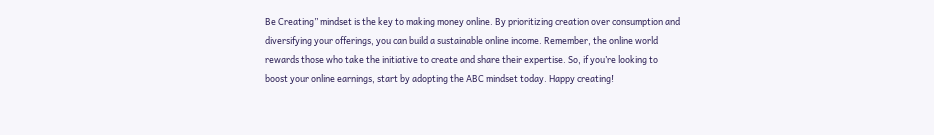Be Creating” mindset is the key to making money online. By prioritizing creation over consumption and diversifying your offerings, you can build a sustainable online income. Remember, the online world rewards those who take the initiative to create and share their expertise. So, if you’re looking to boost your online earnings, start by adopting the ABC mindset today. Happy creating!